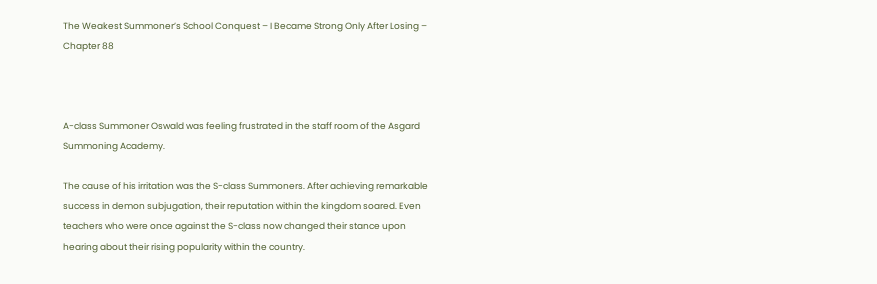The Weakest Summoner’s School Conquest – I Became Strong Only After Losing – Chapter 88



A-class Summoner Oswald was feeling frustrated in the staff room of the Asgard Summoning Academy.

The cause of his irritation was the S-class Summoners. After achieving remarkable success in demon subjugation, their reputation within the kingdom soared. Even teachers who were once against the S-class now changed their stance upon hearing about their rising popularity within the country.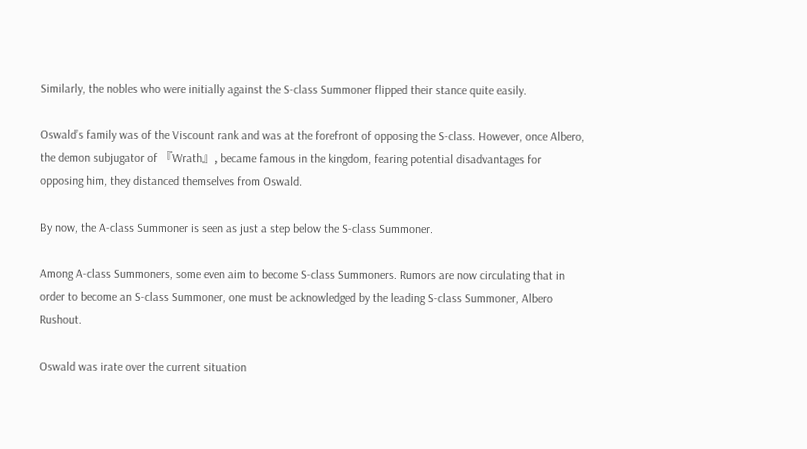Similarly, the nobles who were initially against the S-class Summoner flipped their stance quite easily.

Oswald’s family was of the Viscount rank and was at the forefront of opposing the S-class. However, once Albero, the demon subjugator of 『Wrath』, became famous in the kingdom, fearing potential disadvantages for opposing him, they distanced themselves from Oswald.

By now, the A-class Summoner is seen as just a step below the S-class Summoner.

Among A-class Summoners, some even aim to become S-class Summoners. Rumors are now circulating that in order to become an S-class Summoner, one must be acknowledged by the leading S-class Summoner, Albero Rushout.

Oswald was irate over the current situation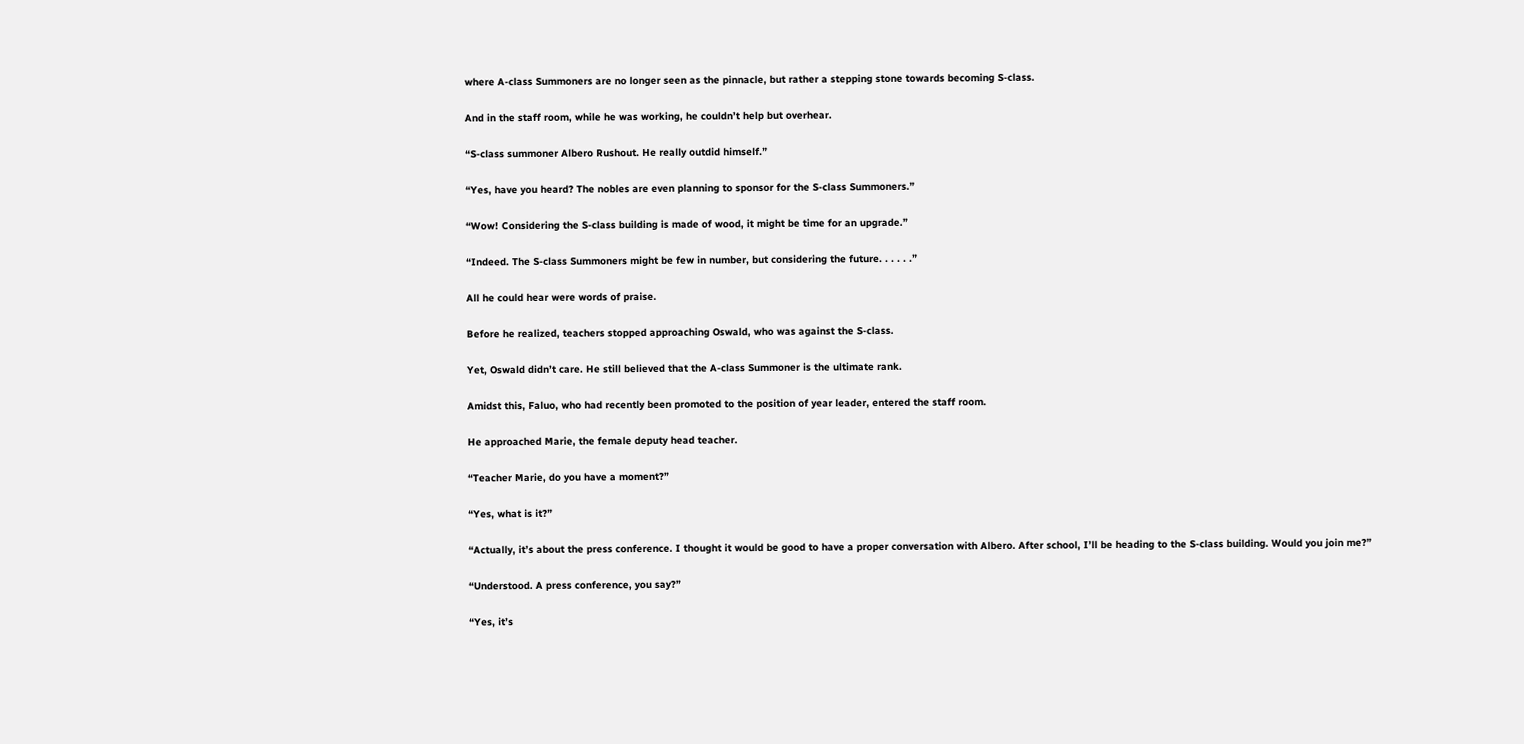where A-class Summoners are no longer seen as the pinnacle, but rather a stepping stone towards becoming S-class.

And in the staff room, while he was working, he couldn’t help but overhear.

“S-class summoner Albero Rushout. He really outdid himself.”

“Yes, have you heard? The nobles are even planning to sponsor for the S-class Summoners.”

“Wow! Considering the S-class building is made of wood, it might be time for an upgrade.”

“Indeed. The S-class Summoners might be few in number, but considering the future. . . . . .”

All he could hear were words of praise.

Before he realized, teachers stopped approaching Oswald, who was against the S-class.

Yet, Oswald didn’t care. He still believed that the A-class Summoner is the ultimate rank.

Amidst this, Faluo, who had recently been promoted to the position of year leader, entered the staff room.

He approached Marie, the female deputy head teacher.

“Teacher Marie, do you have a moment?”

“Yes, what is it?”

“Actually, it’s about the press conference. I thought it would be good to have a proper conversation with Albero. After school, I’ll be heading to the S-class building. Would you join me?”

“Understood. A press conference, you say?”

“Yes, it’s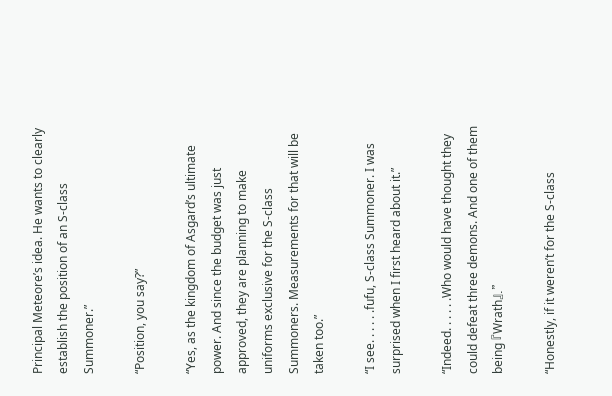Principal Meteore’s idea. He wants to clearly establish the position of an S-class Summoner.”

“Position, you say?”

“Yes, as the kingdom of Asgard’s ultimate power. And since the budget was just approved, they are planning to make uniforms exclusive for the S-class Summoners. Measurements for that will be taken too.”

“I see. . . . . .fufu, S-class Summoner. I was surprised when I first heard about it.”

“Indeed. . . . . .Who would have thought they could defeat three demons. And one of them being 『Wrath』.”

“Honestly, if it weren’t for the S-class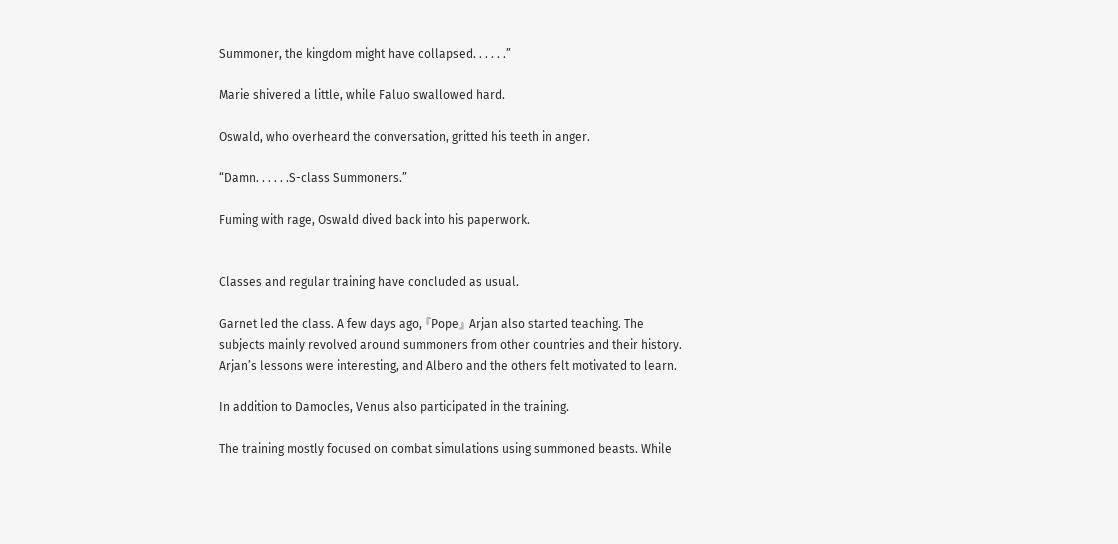Summoner, the kingdom might have collapsed. . . . . .”

Marie shivered a little, while Faluo swallowed hard.

Oswald, who overheard the conversation, gritted his teeth in anger.

“Damn. . . . . .S-class Summoners.”

Fuming with rage, Oswald dived back into his paperwork.


Classes and regular training have concluded as usual.

Garnet led the class. A few days ago, 『Pope』 Arjan also started teaching. The subjects mainly revolved around summoners from other countries and their history. Arjan’s lessons were interesting, and Albero and the others felt motivated to learn.

In addition to Damocles, Venus also participated in the training.

The training mostly focused on combat simulations using summoned beasts. While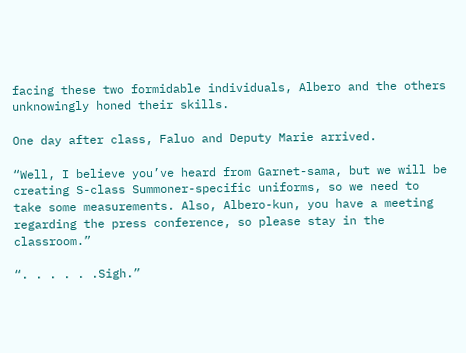facing these two formidable individuals, Albero and the others unknowingly honed their skills.

One day after class, Faluo and Deputy Marie arrived.

“Well, I believe you’ve heard from Garnet-sama, but we will be creating S-class Summoner-specific uniforms, so we need to take some measurements. Also, Albero-kun, you have a meeting regarding the press conference, so please stay in the classroom.”

“. . . . . .Sigh.”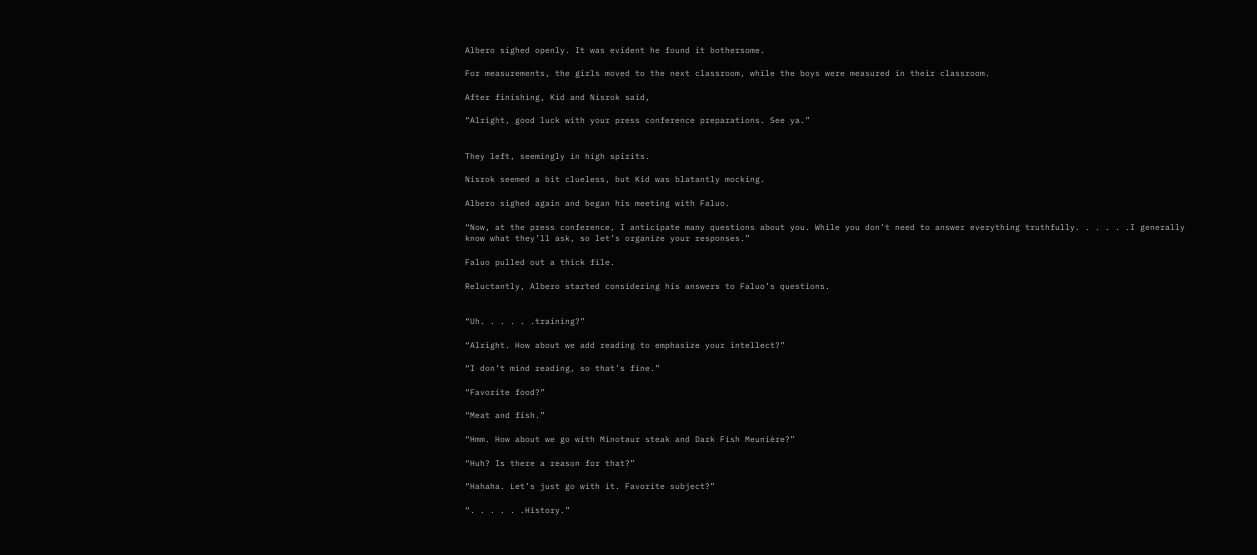Albero sighed openly. It was evident he found it bothersome.

For measurements, the girls moved to the next classroom, while the boys were measured in their classroom.

After finishing, Kid and Nisrok said,

“Alright, good luck with your press conference preparations. See ya.”


They left, seemingly in high spirits.

Nisrok seemed a bit clueless, but Kid was blatantly mocking.

Albero sighed again and began his meeting with Faluo.

“Now, at the press conference, I anticipate many questions about you. While you don’t need to answer everything truthfully. . . . . .I generally know what they’ll ask, so let’s organize your responses.”

Faluo pulled out a thick file.

Reluctantly, Albero started considering his answers to Faluo’s questions.


“Uh. . . . . .training?”

“Alright. How about we add reading to emphasize your intellect?”

“I don’t mind reading, so that’s fine.”

“Favorite food?”

“Meat and fish.”

“Hmm. How about we go with Minotaur steak and Dark Fish Meunière?”

“Huh? Is there a reason for that?”

“Hahaha. Let’s just go with it. Favorite subject?”

“. . . . . .History.”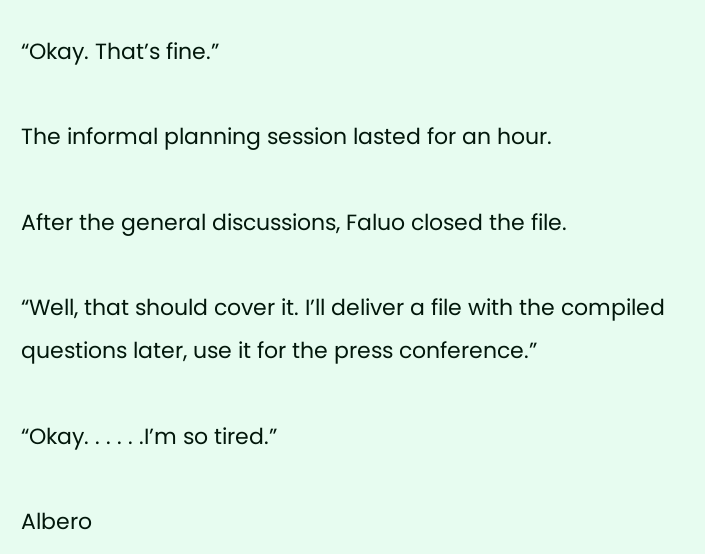“Okay. That’s fine.”

The informal planning session lasted for an hour.

After the general discussions, Faluo closed the file.

“Well, that should cover it. I’ll deliver a file with the compiled questions later, use it for the press conference.”

“Okay. . . . . .I’m so tired.”

Albero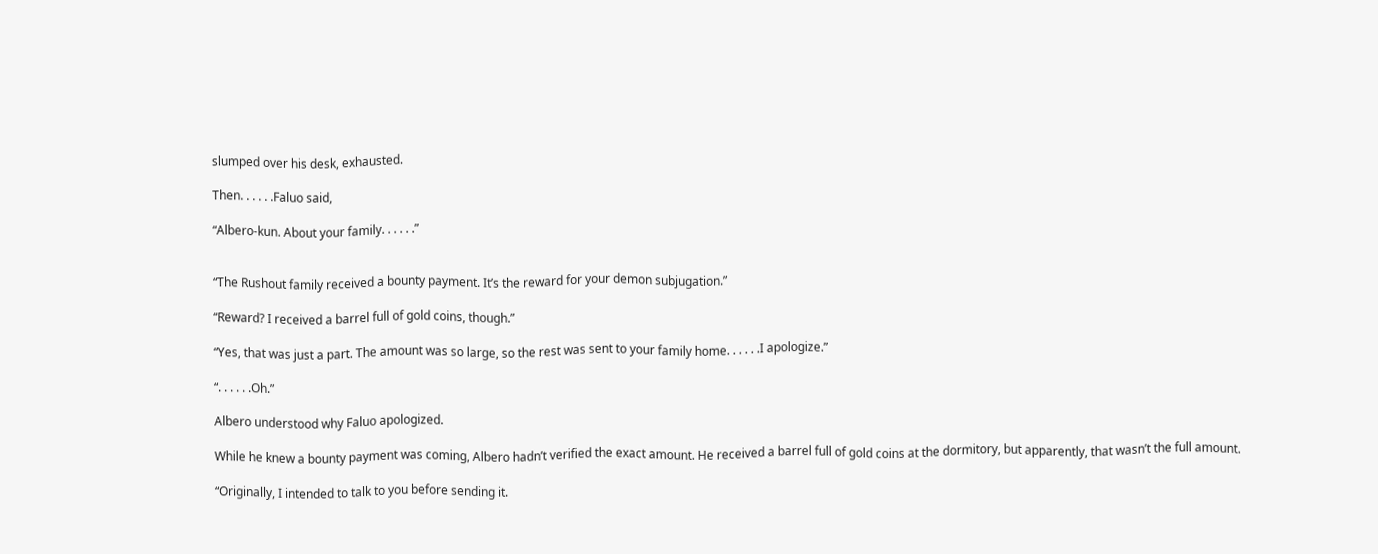slumped over his desk, exhausted.

Then. . . . . .Faluo said,

“Albero-kun. About your family. . . . . .”


“The Rushout family received a bounty payment. It’s the reward for your demon subjugation.”

“Reward? I received a barrel full of gold coins, though.”

“Yes, that was just a part. The amount was so large, so the rest was sent to your family home. . . . . .I apologize.”

“. . . . . .Oh.”

Albero understood why Faluo apologized.

While he knew a bounty payment was coming, Albero hadn’t verified the exact amount. He received a barrel full of gold coins at the dormitory, but apparently, that wasn’t the full amount.

“Originally, I intended to talk to you before sending it.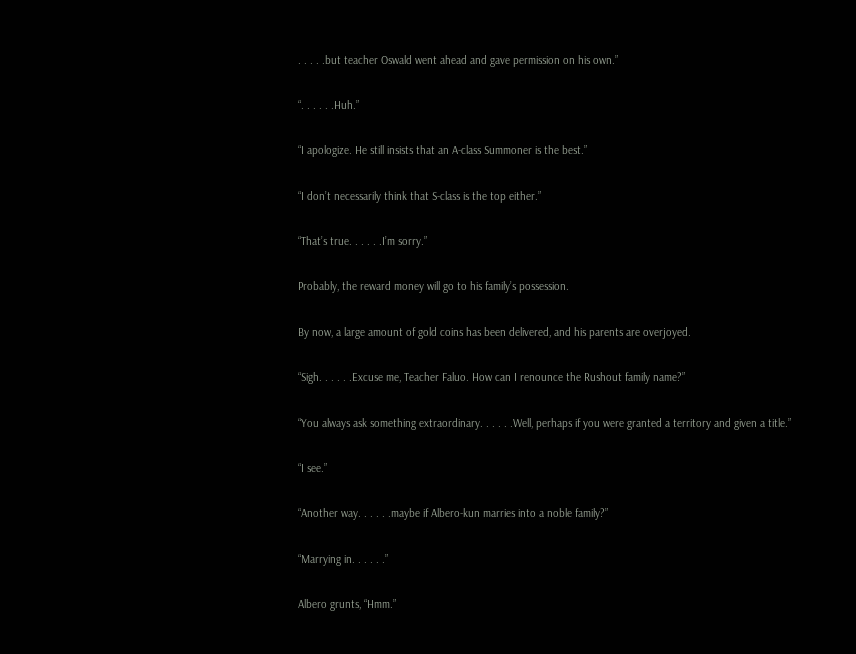. . . . .but teacher Oswald went ahead and gave permission on his own.”

“. . . . . .Huh.”

“I apologize. He still insists that an A-class Summoner is the best.”

“I don’t necessarily think that S-class is the top either.”

“That’s true. . . . . .I’m sorry.”

Probably, the reward money will go to his family’s possession.

By now, a large amount of gold coins has been delivered, and his parents are overjoyed.

“Sigh. . . . . .Excuse me, Teacher Faluo. How can I renounce the Rushout family name?”

“You always ask something extraordinary. . . . . .Well, perhaps if you were granted a territory and given a title.”

“I see.”

“Another way. . . . . .maybe if Albero-kun marries into a noble family?”

“Marrying in. . . . . .”

Albero grunts, “Hmm.”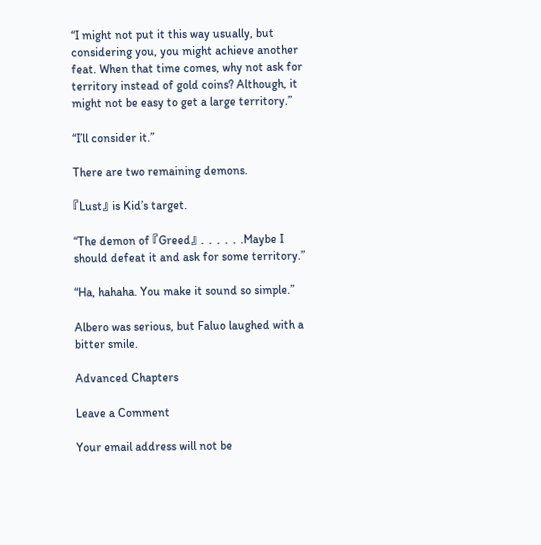“I might not put it this way usually, but considering you, you might achieve another feat. When that time comes, why not ask for territory instead of gold coins? Although, it might not be easy to get a large territory.”

“I’ll consider it.”

There are two remaining demons.

『Lust』 is Kid’s target.

“The demon of 『Greed』 . . . . . .Maybe I should defeat it and ask for some territory.”

“Ha, hahaha. You make it sound so simple.”

Albero was serious, but Faluo laughed with a bitter smile.

Advanced Chapters

Leave a Comment

Your email address will not be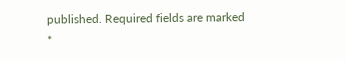published. Required fields are marked *